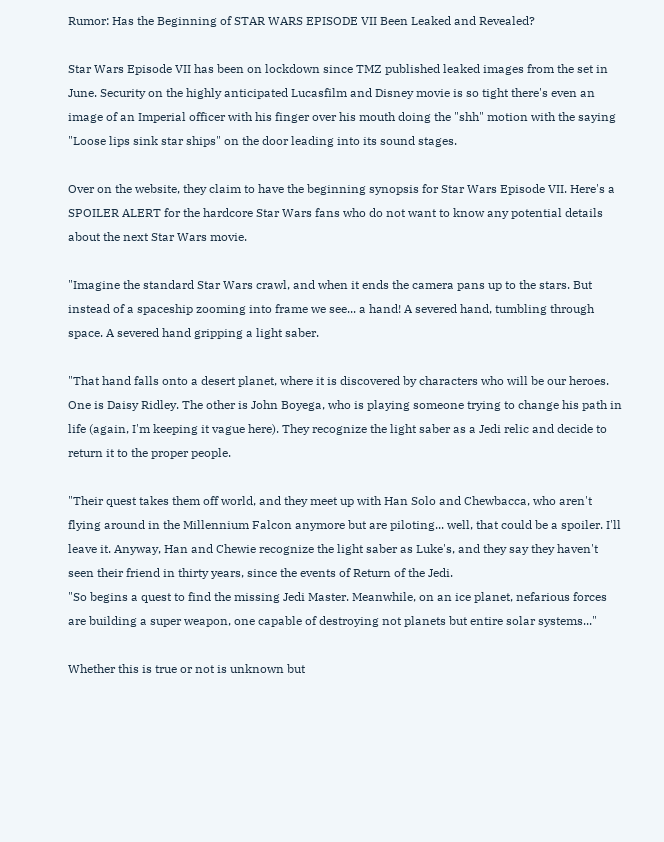Rumor: Has the Beginning of STAR WARS EPISODE VII Been Leaked and Revealed?

Star Wars Episode VII has been on lockdown since TMZ published leaked images from the set in June. Security on the highly anticipated Lucasfilm and Disney movie is so tight there's even an image of an Imperial officer with his finger over his mouth doing the "shh" motion with the saying "Loose lips sink star ships" on the door leading into its sound stages.

Over on the website, they claim to have the beginning synopsis for Star Wars Episode VII. Here's a SPOILER ALERT for the hardcore Star Wars fans who do not want to know any potential details about the next Star Wars movie.

"Imagine the standard Star Wars crawl, and when it ends the camera pans up to the stars. But instead of a spaceship zooming into frame we see... a hand! A severed hand, tumbling through space. A severed hand gripping a light saber.

"That hand falls onto a desert planet, where it is discovered by characters who will be our heroes. One is Daisy Ridley. The other is John Boyega, who is playing someone trying to change his path in life (again, I'm keeping it vague here). They recognize the light saber as a Jedi relic and decide to return it to the proper people.

"Their quest takes them off world, and they meet up with Han Solo and Chewbacca, who aren't flying around in the Millennium Falcon anymore but are piloting... well, that could be a spoiler. I'll leave it. Anyway, Han and Chewie recognize the light saber as Luke's, and they say they haven't seen their friend in thirty years, since the events of Return of the Jedi.
"So begins a quest to find the missing Jedi Master. Meanwhile, on an ice planet, nefarious forces are building a super weapon, one capable of destroying not planets but entire solar systems..."

Whether this is true or not is unknown but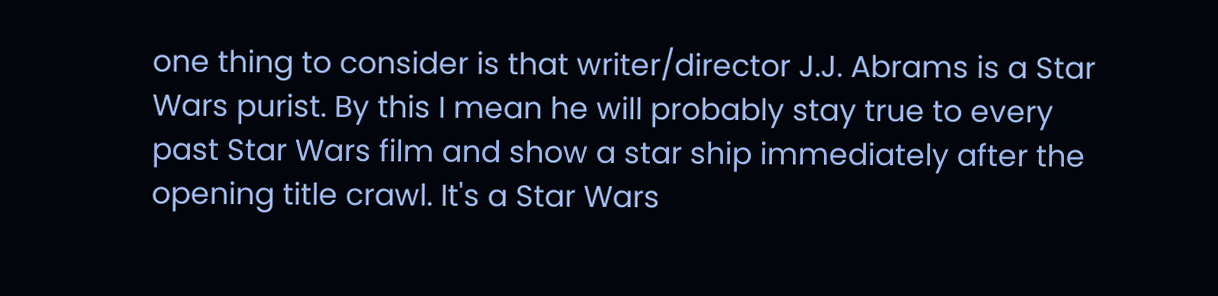one thing to consider is that writer/director J.J. Abrams is a Star Wars purist. By this I mean he will probably stay true to every past Star Wars film and show a star ship immediately after the opening title crawl. It's a Star Wars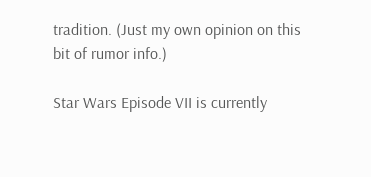tradition. (Just my own opinion on this bit of rumor info.)

Star Wars Episode VII is currently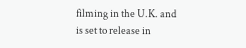filming in the U.K. and is set to release in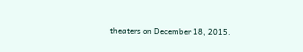theaters on December 18, 2015.